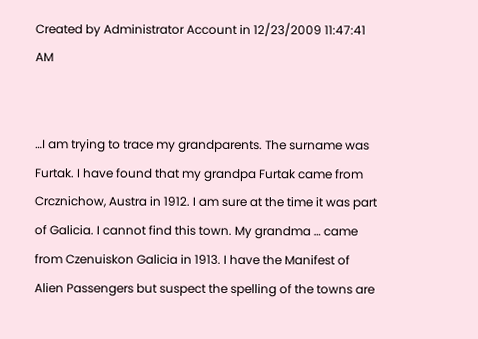Created by Administrator Account in 12/23/2009 11:47:41 AM


…I am trying to trace my grandparents. The surname was Furtak. I have found that my grandpa Furtak came from Crcznichow, Austra in 1912. I am sure at the time it was part of Galicia. I cannot find this town. My grandma … came from Czenuiskon Galicia in 1913. I have the Manifest of Alien Passengers but suspect the spelling of the towns are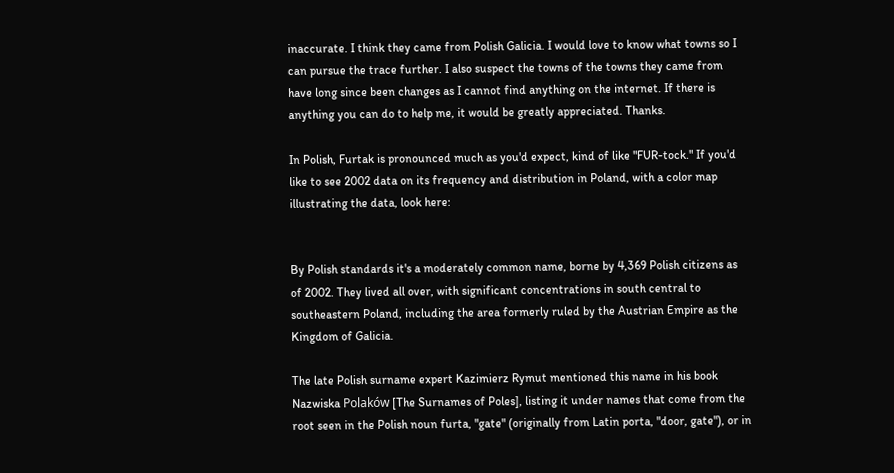inaccurate. I think they came from Polish Galicia. I would love to know what towns so I can pursue the trace further. I also suspect the towns of the towns they came from have long since been changes as I cannot find anything on the internet. If there is anything you can do to help me, it would be greatly appreciated. Thanks.

In Polish, Furtak is pronounced much as you'd expect, kind of like "FUR-tock." If you'd like to see 2002 data on its frequency and distribution in Poland, with a color map illustrating the data, look here:


By Polish standards it's a moderately common name, borne by 4,369 Polish citizens as of 2002. They lived all over, with significant concentrations in south central to southeastern Poland, including the area formerly ruled by the Austrian Empire as the Kingdom of Galicia.

The late Polish surname expert Kazimierz Rymut mentioned this name in his book Nazwiska Polaków [The Surnames of Poles], listing it under names that come from the root seen in the Polish noun furta, "gate" (originally from Latin porta, "door, gate"), or in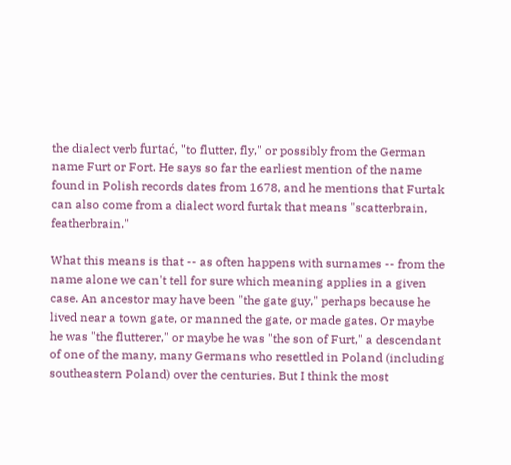the dialect verb furtać, "to flutter, fly," or possibly from the German name Furt or Fort. He says so far the earliest mention of the name found in Polish records dates from 1678, and he mentions that Furtak can also come from a dialect word furtak that means "scatterbrain, featherbrain."

What this means is that -- as often happens with surnames -- from the name alone we can't tell for sure which meaning applies in a given case. An ancestor may have been "the gate guy," perhaps because he lived near a town gate, or manned the gate, or made gates. Or maybe he was "the flutterer," or maybe he was "the son of Furt," a descendant of one of the many, many Germans who resettled in Poland (including southeastern Poland) over the centuries. But I think the most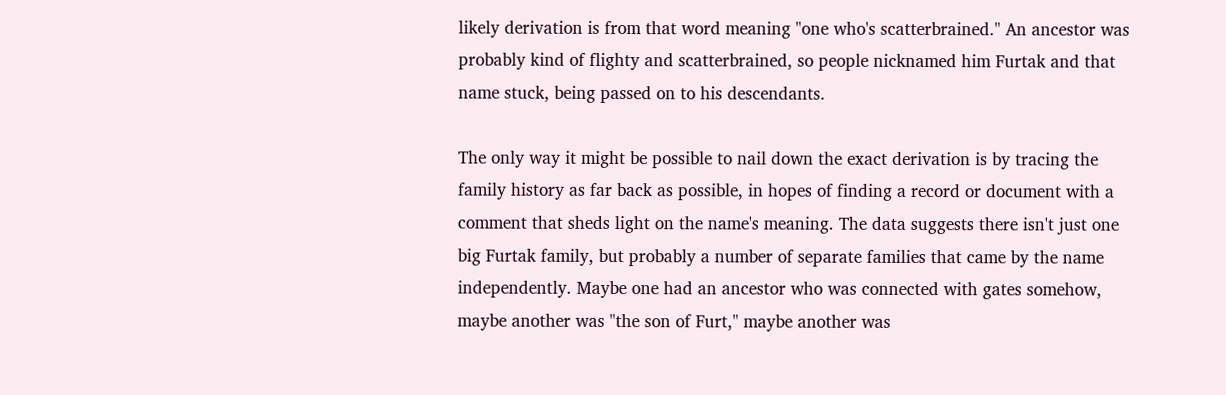likely derivation is from that word meaning "one who's scatterbrained." An ancestor was probably kind of flighty and scatterbrained, so people nicknamed him Furtak and that name stuck, being passed on to his descendants.

The only way it might be possible to nail down the exact derivation is by tracing the family history as far back as possible, in hopes of finding a record or document with a comment that sheds light on the name's meaning. The data suggests there isn't just one big Furtak family, but probably a number of separate families that came by the name independently. Maybe one had an ancestor who was connected with gates somehow, maybe another was "the son of Furt," maybe another was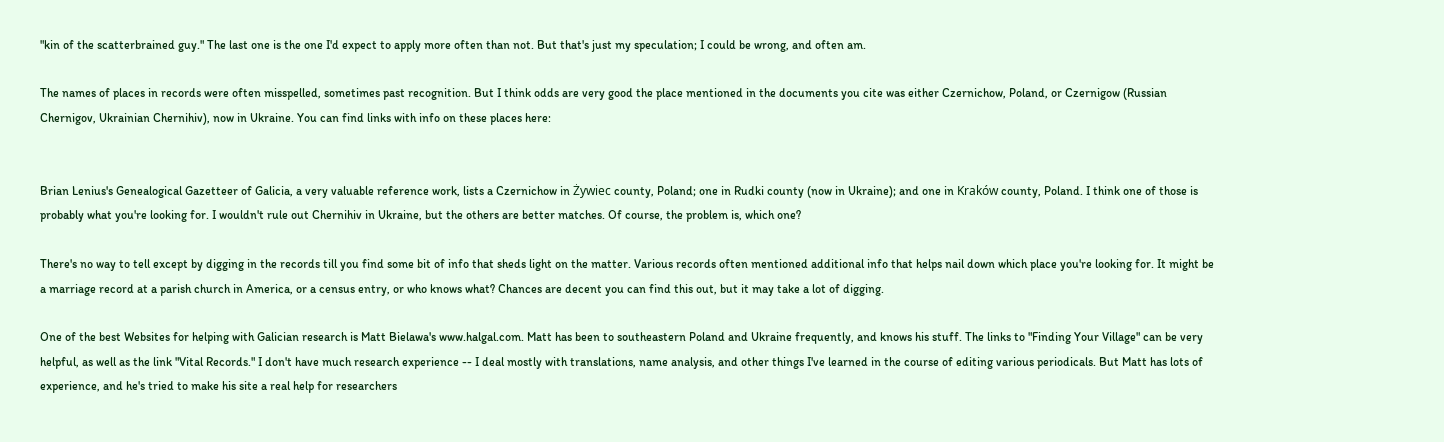"kin of the scatterbrained guy." The last one is the one I'd expect to apply more often than not. But that's just my speculation; I could be wrong, and often am.

The names of places in records were often misspelled, sometimes past recognition. But I think odds are very good the place mentioned in the documents you cite was either Czernichow, Poland, or Czernigow (Russian Chernigov, Ukrainian Chernihiv), now in Ukraine. You can find links with info on these places here:


Brian Lenius's Genealogical Gazetteer of Galicia, a very valuable reference work, lists a Czernichow in Żywiec county, Poland; one in Rudki county (now in Ukraine); and one in Kraków county, Poland. I think one of those is probably what you're looking for. I wouldn't rule out Chernihiv in Ukraine, but the others are better matches. Of course, the problem is, which one?

There's no way to tell except by digging in the records till you find some bit of info that sheds light on the matter. Various records often mentioned additional info that helps nail down which place you're looking for. It might be a marriage record at a parish church in America, or a census entry, or who knows what? Chances are decent you can find this out, but it may take a lot of digging.

One of the best Websites for helping with Galician research is Matt Bielawa's www.halgal.com. Matt has been to southeastern Poland and Ukraine frequently, and knows his stuff. The links to "Finding Your Village" can be very helpful, as well as the link "Vital Records." I don't have much research experience -- I deal mostly with translations, name analysis, and other things I've learned in the course of editing various periodicals. But Matt has lots of experience, and he's tried to make his site a real help for researchers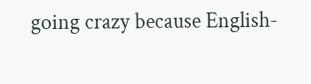going crazy because English-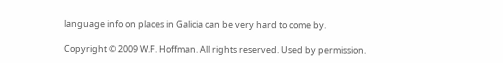language info on places in Galicia can be very hard to come by.

Copyright © 2009 W.F. Hoffman. All rights reserved. Used by permission.